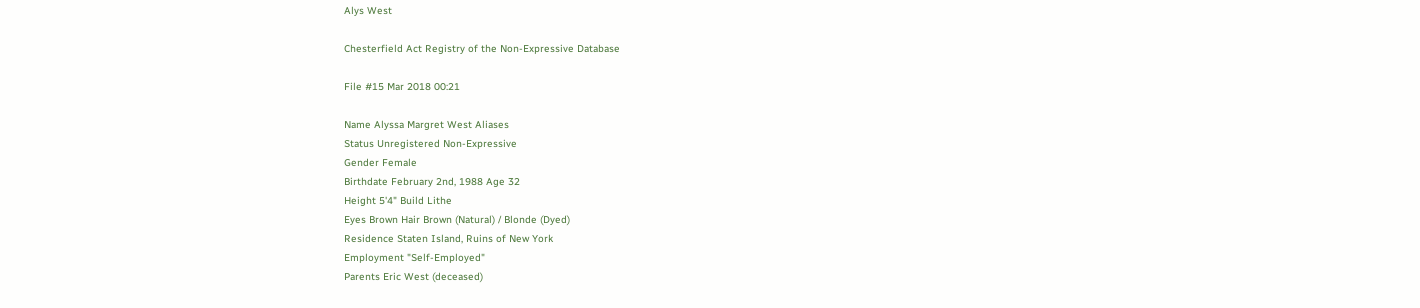Alys West

Chesterfield Act Registry of the Non-Expressive Database

File #15 Mar 2018 00:21

Name Alyssa Margret West Aliases
Status Unregistered Non-Expressive
Gender Female
Birthdate February 2nd, 1988 Age 32
Height 5'4" Build Lithe
Eyes Brown Hair Brown (Natural) / Blonde (Dyed)
Residence Staten Island, Ruins of New York
Employment "Self-Employed"
Parents Eric West (deceased)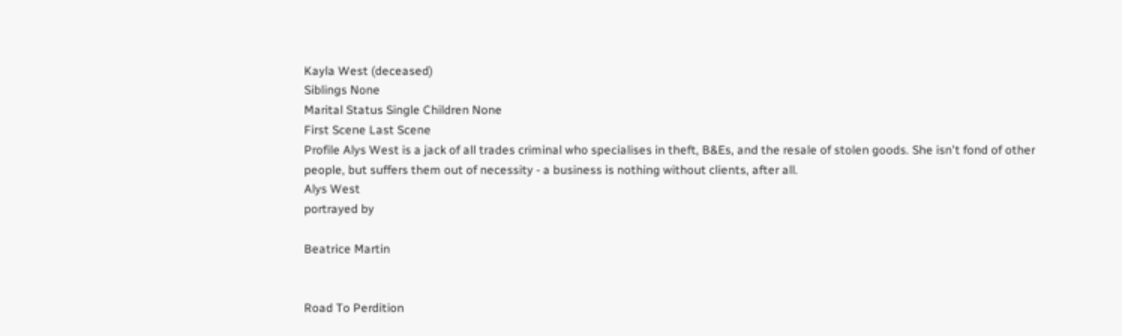Kayla West (deceased)
Siblings None
Marital Status Single Children None
First Scene Last Scene
Profile Alys West is a jack of all trades criminal who specialises in theft, B&Es, and the resale of stolen goods. She isn't fond of other people, but suffers them out of necessity - a business is nothing without clients, after all.
Alys West
portrayed by

Beatrice Martin


Road To Perdition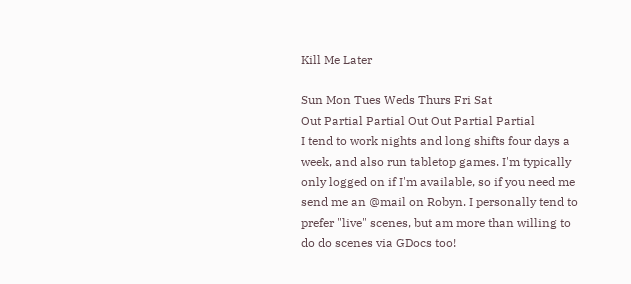Kill Me Later

Sun Mon Tues Weds Thurs Fri Sat
Out Partial Partial Out Out Partial Partial
I tend to work nights and long shifts four days a week, and also run tabletop games. I'm typically only logged on if I'm available, so if you need me send me an @mail on Robyn. I personally tend to prefer "live" scenes, but am more than willing to do do scenes via GDocs too!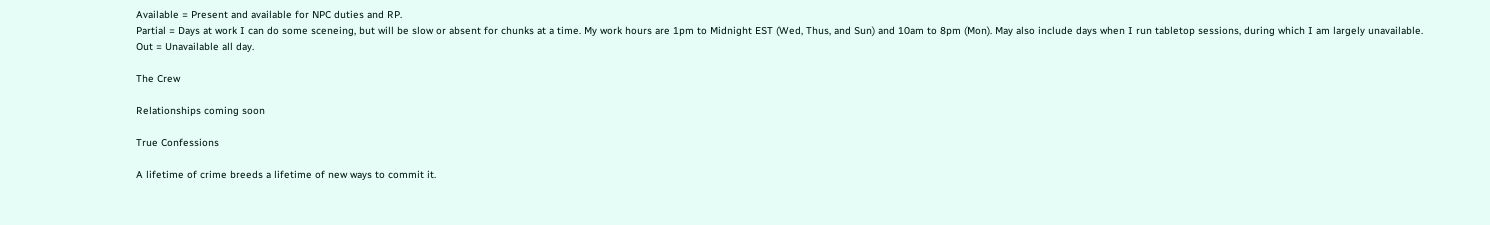Available = Present and available for NPC duties and RP.
Partial = Days at work I can do some sceneing, but will be slow or absent for chunks at a time. My work hours are 1pm to Midnight EST (Wed, Thus, and Sun) and 10am to 8pm (Mon). May also include days when I run tabletop sessions, during which I am largely unavailable.
Out = Unavailable all day.

The Crew

Relationships coming soon

True Confessions

A lifetime of crime breeds a lifetime of new ways to commit it.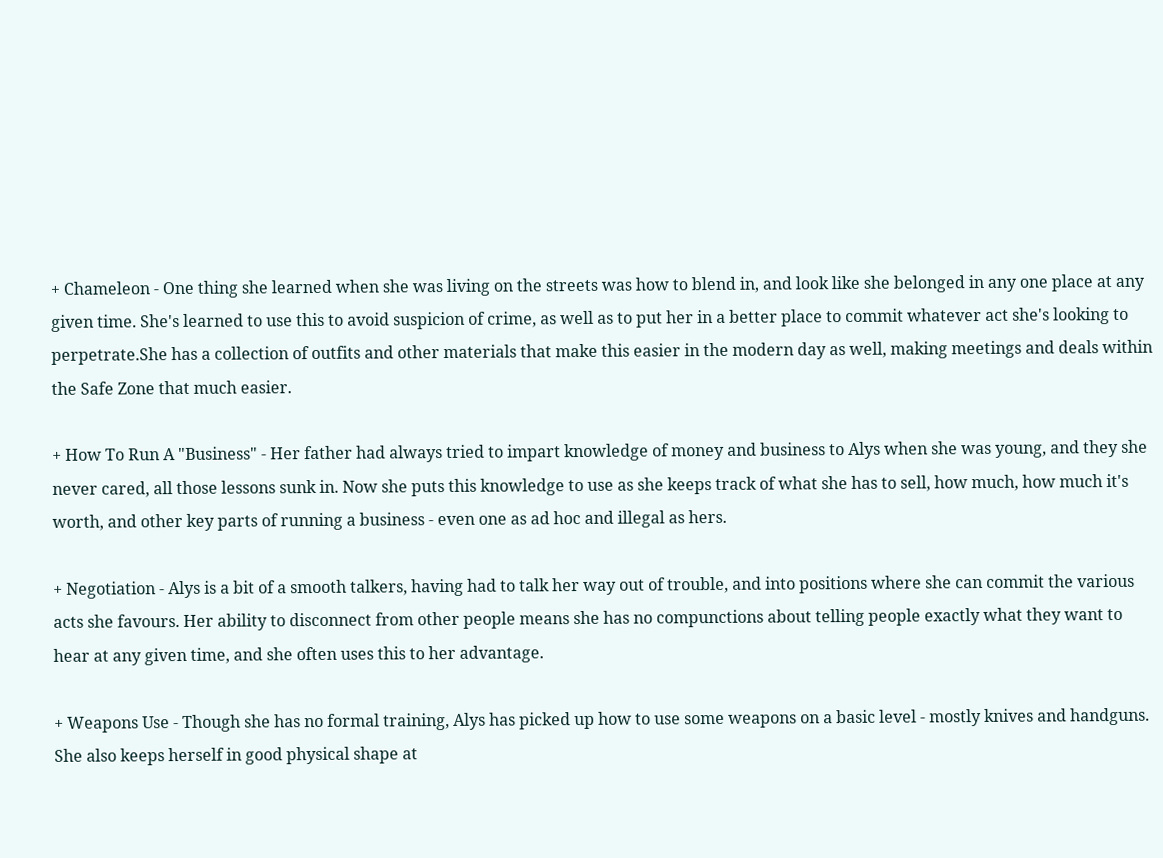+ Chameleon - One thing she learned when she was living on the streets was how to blend in, and look like she belonged in any one place at any given time. She's learned to use this to avoid suspicion of crime, as well as to put her in a better place to commit whatever act she's looking to perpetrate.She has a collection of outfits and other materials that make this easier in the modern day as well, making meetings and deals within the Safe Zone that much easier.

+ How To Run A "Business" - Her father had always tried to impart knowledge of money and business to Alys when she was young, and they she never cared, all those lessons sunk in. Now she puts this knowledge to use as she keeps track of what she has to sell, how much, how much it's worth, and other key parts of running a business - even one as ad hoc and illegal as hers.

+ Negotiation - Alys is a bit of a smooth talkers, having had to talk her way out of trouble, and into positions where she can commit the various acts she favours. Her ability to disconnect from other people means she has no compunctions about telling people exactly what they want to hear at any given time, and she often uses this to her advantage.

+ Weapons Use - Though she has no formal training, Alys has picked up how to use some weapons on a basic level - mostly knives and handguns. She also keeps herself in good physical shape at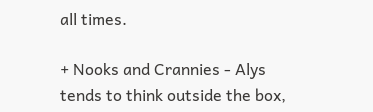all times.

+ Nooks and Crannies - Alys tends to think outside the box,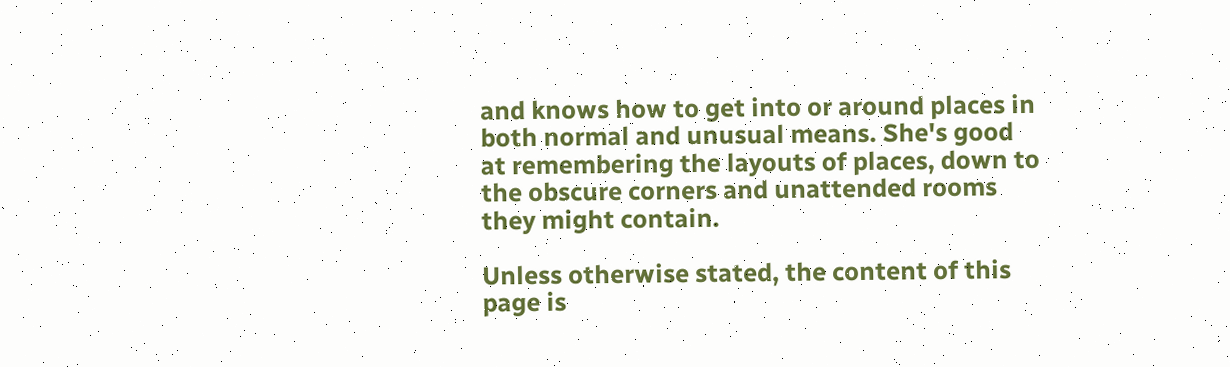and knows how to get into or around places in both normal and unusual means. She's good at remembering the layouts of places, down to the obscure corners and unattended rooms they might contain.

Unless otherwise stated, the content of this page is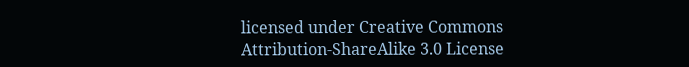licensed under Creative Commons Attribution-ShareAlike 3.0 License